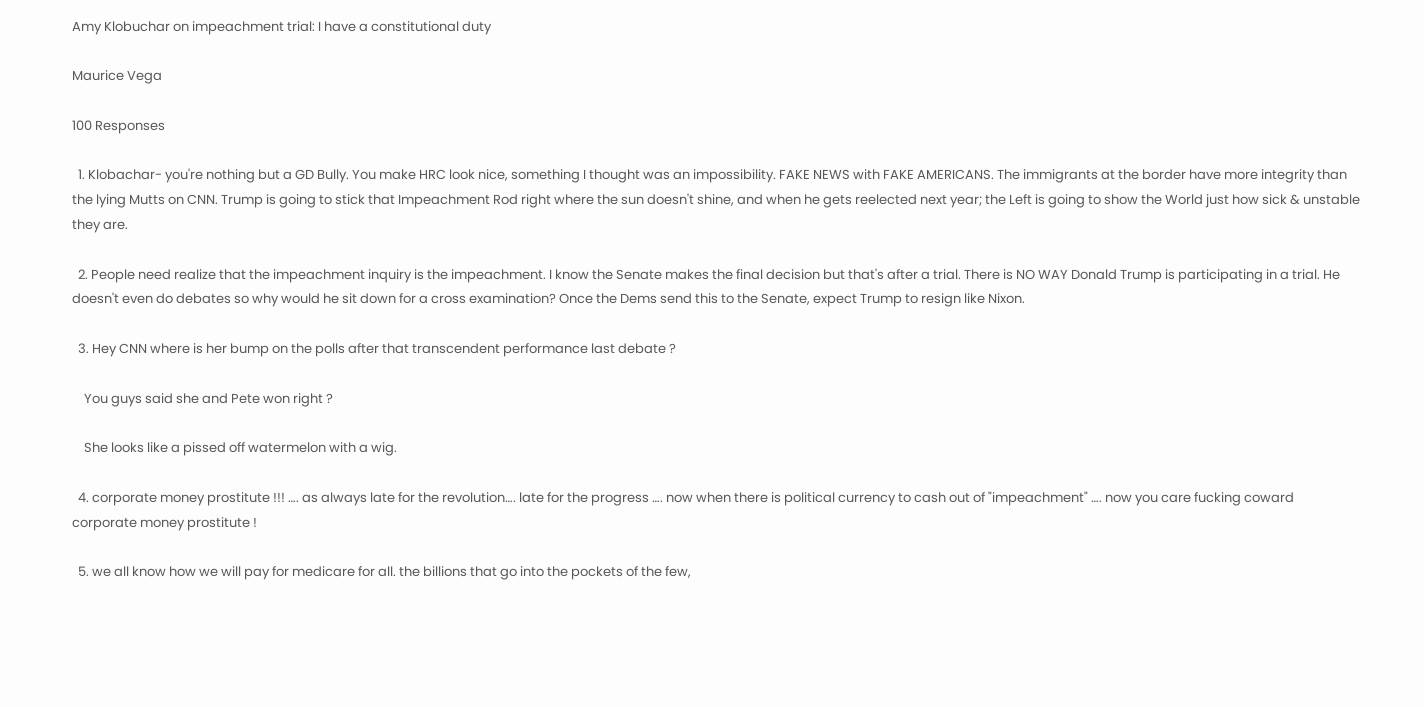Amy Klobuchar on impeachment trial: I have a constitutional duty

Maurice Vega

100 Responses

  1. Klobachar- you're nothing but a GD Bully. You make HRC look nice, something I thought was an impossibility. FAKE NEWS with FAKE AMERICANS. The immigrants at the border have more integrity than the lying Mutts on CNN. Trump is going to stick that Impeachment Rod right where the sun doesn't shine, and when he gets reelected next year; the Left is going to show the World just how sick & unstable they are.

  2. People need realize that the impeachment inquiry is the impeachment. I know the Senate makes the final decision but that's after a trial. There is NO WAY Donald Trump is participating in a trial. He doesn't even do debates so why would he sit down for a cross examination? Once the Dems send this to the Senate, expect Trump to resign like Nixon.

  3. Hey CNN where is her bump on the polls after that transcendent performance last debate ?

    You guys said she and Pete won right ?

    She looks like a pissed off watermelon with a wig.

  4. corporate money prostitute !!! …. as always late for the revolution…. late for the progress …. now when there is political currency to cash out of "impeachment" …. now you care fucking coward corporate money prostitute !

  5. we all know how we will pay for medicare for all. the billions that go into the pockets of the few,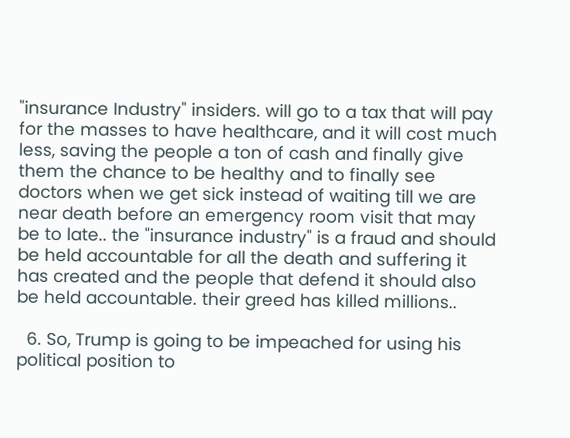"insurance Industry" insiders. will go to a tax that will pay for the masses to have healthcare, and it will cost much less, saving the people a ton of cash and finally give them the chance to be healthy and to finally see doctors when we get sick instead of waiting till we are near death before an emergency room visit that may be to late.. the "insurance industry" is a fraud and should be held accountable for all the death and suffering it has created and the people that defend it should also be held accountable. their greed has killed millions..

  6. So, Trump is going to be impeached for using his political position to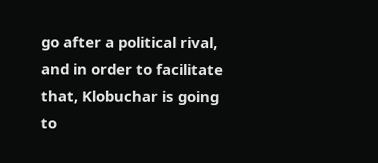go after a political rival, and in order to facilitate that, Klobuchar is going to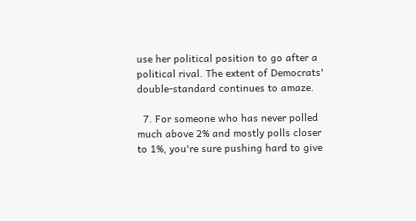use her political position to go after a political rival. The extent of Democrats' double-standard continues to amaze.

  7. For someone who has never polled much above 2% and mostly polls closer to 1%, you're sure pushing hard to give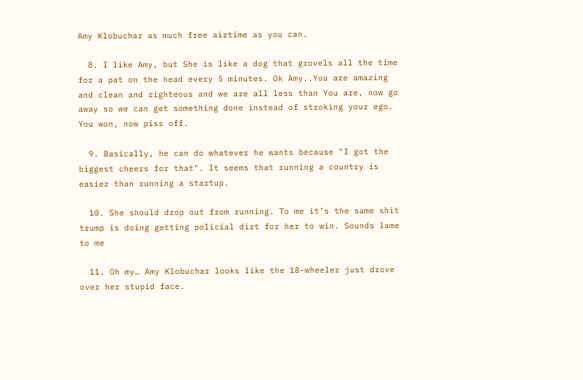Amy Klobuchar as much free airtime as you can.

  8. I like Amy, but She is like a dog that grovels all the time for a pat on the head every 5 minutes. Ok Amy..You are amazing and clean and righteous and we are all less than You are, now go away so we can get something done instead of stroking your ego. You won, now piss off.

  9. Basically, he can do whatever he wants because "I got the biggest cheers for that". It seems that running a country is easier than running a startup.

  10. She should drop out from running. To me it’s the same shit trump is doing getting policial dirt for her to win. Sounds lame to me

  11. Oh my… Amy Klobuchar looks like the 18-wheeler just drove over her stupid face.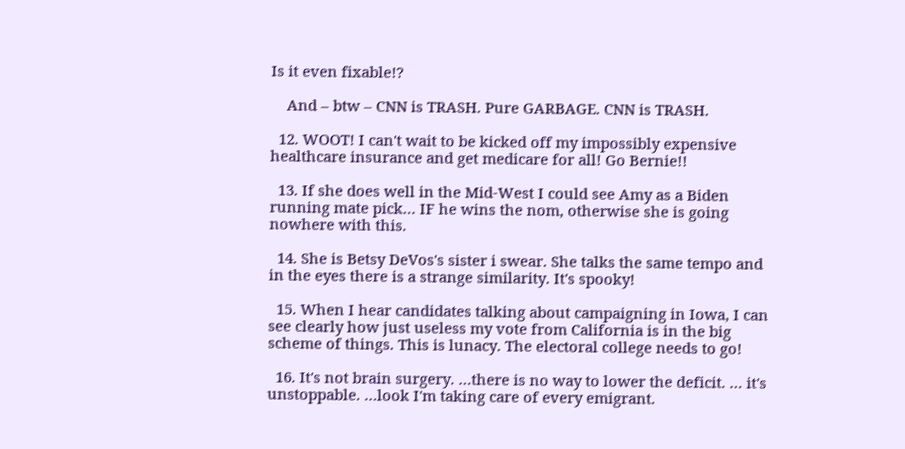Is it even fixable!?

    And – btw – CNN is TRASH. Pure GARBAGE. CNN is TRASH.

  12. WOOT! I can't wait to be kicked off my impossibly expensive healthcare insurance and get medicare for all! Go Bernie!!

  13. If she does well in the Mid-West I could see Amy as a Biden running mate pick… IF he wins the nom, otherwise she is going nowhere with this.

  14. She is Betsy DeVos's sister i swear. She talks the same tempo and in the eyes there is a strange similarity. It's spooky!

  15. When I hear candidates talking about campaigning in Iowa, I can see clearly how just useless my vote from California is in the big scheme of things. This is lunacy. The electoral college needs to go!

  16. It's not brain surgery. …there is no way to lower the deficit. … it's unstoppable. …look I'm taking care of every emigrant.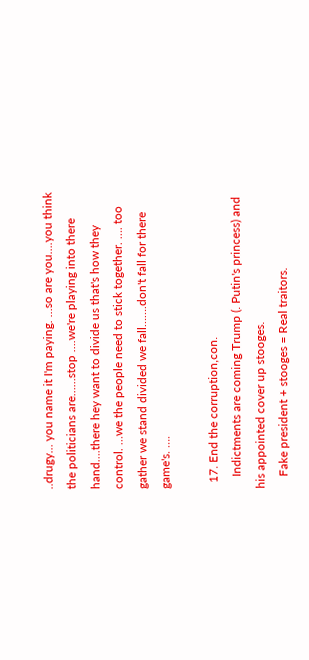..drugy… you name it I'm paying. …so are you….you think the politicians are……stop ….we're playing into there hand….there hey want to divide us that's how they control. …we the people need to stick together. …. too gather we stand divided we fall…….don't fall for there game's. ….

  17. End the corruption,con.
    Indictments are coming Trump (. Putin's princess) and his appointed cover up stooges.
    Fake president + stooges = Real traitors.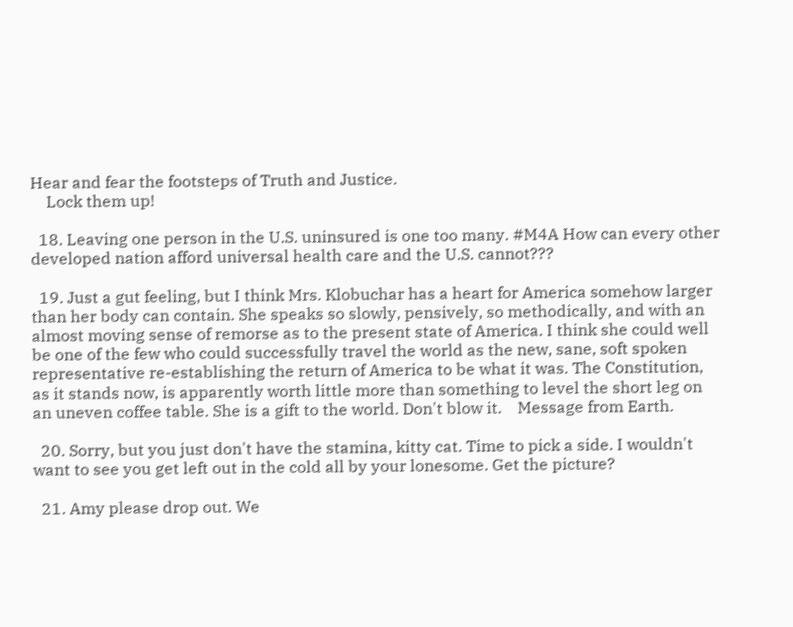Hear and fear the footsteps of Truth and Justice.
    Lock them up!

  18. Leaving one person in the U.S. uninsured is one too many. #M4A How can every other developed nation afford universal health care and the U.S. cannot???

  19. Just a gut feeling, but I think Mrs. Klobuchar has a heart for America somehow larger than her body can contain. She speaks so slowly, pensively, so methodically, and with an almost moving sense of remorse as to the present state of America. I think she could well be one of the few who could successfully travel the world as the new, sane, soft spoken representative re-establishing the return of America to be what it was. The Constitution, as it stands now, is apparently worth little more than something to level the short leg on an uneven coffee table. She is a gift to the world. Don't blow it.    Message from Earth.

  20. Sorry, but you just don't have the stamina, kitty cat. Time to pick a side. I wouldn't want to see you get left out in the cold all by your lonesome. Get the picture?

  21. Amy please drop out. We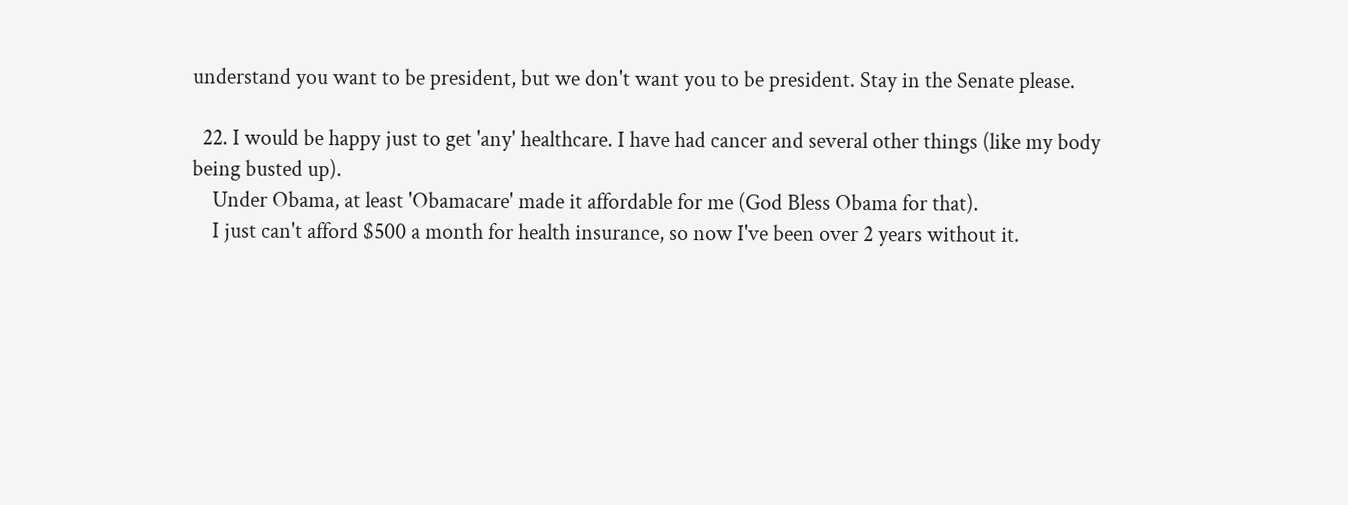understand you want to be president, but we don't want you to be president. Stay in the Senate please.

  22. I would be happy just to get 'any' healthcare. I have had cancer and several other things (like my body being busted up).
    Under Obama, at least 'Obamacare' made it affordable for me (God Bless Obama for that).
    I just can't afford $500 a month for health insurance, so now I've been over 2 years without it.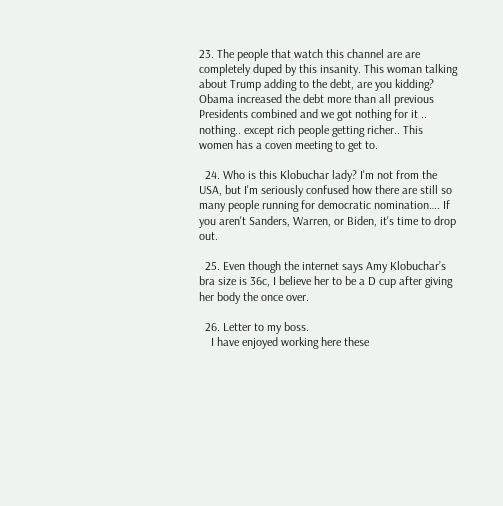23. The people that watch this channel are are completely duped by this insanity. This woman talking about Trump adding to the debt, are you kidding? Obama increased the debt more than all previous Presidents combined and we got nothing for it .. nothing.. except rich people getting richer.. This women has a coven meeting to get to.

  24. Who is this Klobuchar lady? I'm not from the USA, but I'm seriously confused how there are still so many people running for democratic nomination…. If you aren't Sanders, Warren, or Biden, it's time to drop out.

  25. Even though the internet says Amy Klobuchar’s bra size is 36c, I believe her to be a D cup after giving her body the once over.

  26. Letter to my boss.
    I have enjoyed working here these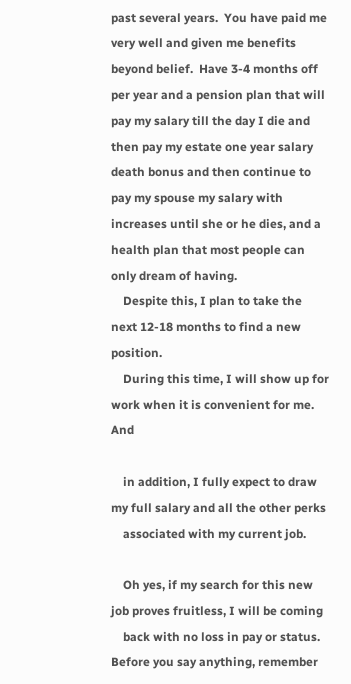past several years.  You have paid me very well and given me benefits beyond belief.  Have 3-4 months off per year and a pension plan that will pay my salary till the day I die and then pay my estate one year salary death bonus and then continue to pay my spouse my salary with increases until she or he dies, and a health plan that most people can only dream of having.
    Despite this, I plan to take the next 12-18 months to find a new position.
    During this time, I will show up for work when it is convenient for me.  And

    in addition, I fully expect to draw my full salary and all the other perks
    associated with my current job.

    Oh yes, if my search for this new job proves fruitless, I will be coming
    back with no loss in pay or status.  Before you say anything, remember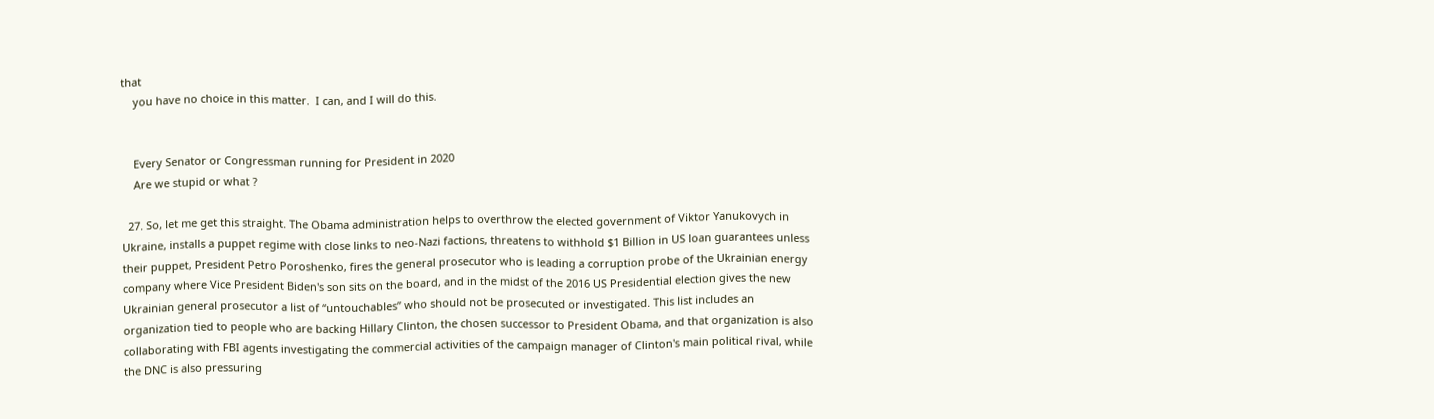that
    you have no choice in this matter.  I can, and I will do this.


    Every Senator or Congressman running for President in 2020
    Are we stupid or what ?

  27. So, let me get this straight. The Obama administration helps to overthrow the elected government of Viktor Yanukovych in Ukraine, installs a puppet regime with close links to neo-Nazi factions, threatens to withhold $1 Billion in US loan guarantees unless their puppet, President Petro Poroshenko, fires the general prosecutor who is leading a corruption probe of the Ukrainian energy company where Vice President Biden's son sits on the board, and in the midst of the 2016 US Presidential election gives the new Ukrainian general prosecutor a list of “untouchables” who should not be prosecuted or investigated. This list includes an organization tied to people who are backing Hillary Clinton, the chosen successor to President Obama, and that organization is also collaborating with FBI agents investigating the commercial activities of the campaign manager of Clinton's main political rival, while the DNC is also pressuring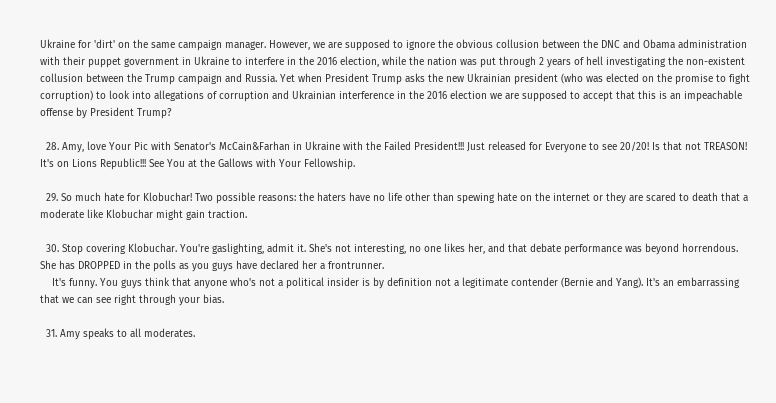Ukraine for 'dirt' on the same campaign manager. However, we are supposed to ignore the obvious collusion between the DNC and Obama administration with their puppet government in Ukraine to interfere in the 2016 election, while the nation was put through 2 years of hell investigating the non-existent collusion between the Trump campaign and Russia. Yet when President Trump asks the new Ukrainian president (who was elected on the promise to fight corruption) to look into allegations of corruption and Ukrainian interference in the 2016 election we are supposed to accept that this is an impeachable offense by President Trump?

  28. Amy, love Your Pic with Senator's McCain&Farhan in Ukraine with the Failed President!!! Just released for Everyone to see 20/20! Is that not TREASON! It's on Lions Republic!!! See You at the Gallows with Your Fellowship.

  29. So much hate for Klobuchar! Two possible reasons: the haters have no life other than spewing hate on the internet or they are scared to death that a moderate like Klobuchar might gain traction.

  30. Stop covering Klobuchar. You're gaslighting, admit it. She's not interesting, no one likes her, and that debate performance was beyond horrendous. She has DROPPED in the polls as you guys have declared her a frontrunner.
    It's funny. You guys think that anyone who's not a political insider is by definition not a legitimate contender (Bernie and Yang). It's an embarrassing that we can see right through your bias.

  31. Amy speaks to all moderates.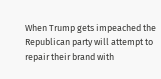When Trump gets impeached the Republican party will attempt to repair their brand with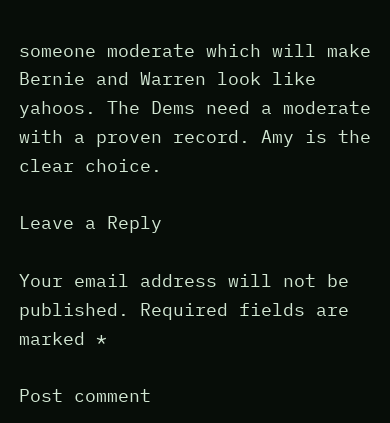someone moderate which will make Bernie and Warren look like yahoos. The Dems need a moderate with a proven record. Amy is the clear choice.

Leave a Reply

Your email address will not be published. Required fields are marked *

Post comment